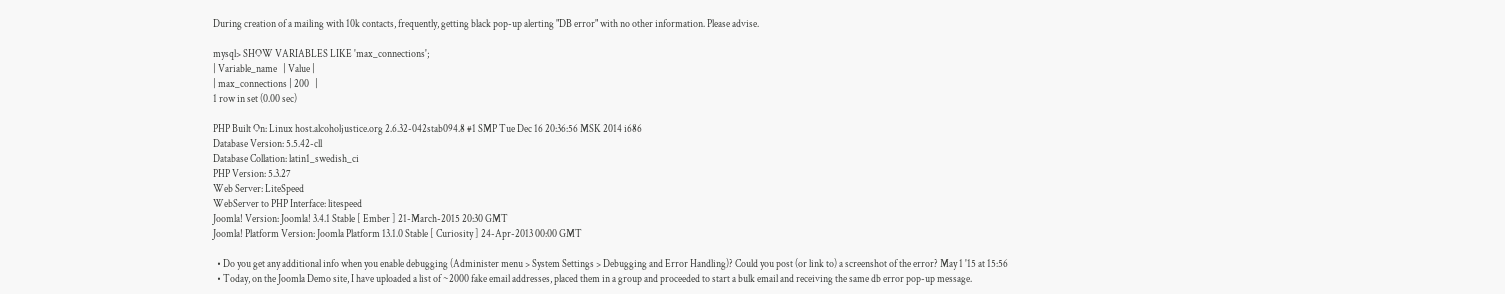During creation of a mailing with 10k contacts, frequently, getting black pop-up alerting "DB error" with no other information. Please advise.

mysql> SHOW VARIABLES LIKE 'max_connections';
| Variable_name   | Value |
| max_connections | 200   |
1 row in set (0.00 sec)

PHP Built On: Linux host.alcoholjustice.org 2.6.32-042stab094.8 #1 SMP Tue Dec 16 20:36:56 MSK 2014 i686
Database Version: 5.5.42-cll
Database Collation: latin1_swedish_ci
PHP Version: 5.3.27
Web Server: LiteSpeed
WebServer to PHP Interface: litespeed
Joomla! Version: Joomla! 3.4.1 Stable [ Ember ] 21-March-2015 20:30 GMT
Joomla! Platform Version: Joomla Platform 13.1.0 Stable [ Curiosity ] 24-Apr-2013 00:00 GMT

  • Do you get any additional info when you enable debugging (Administer menu > System Settings > Debugging and Error Handling)? Could you post (or link to) a screenshot of the error? May 1 '15 at 15:56
  • Today, on the Joomla Demo site, I have uploaded a list of ~2000 fake email addresses, placed them in a group and proceeded to start a bulk email and receiving the same db error pop-up message.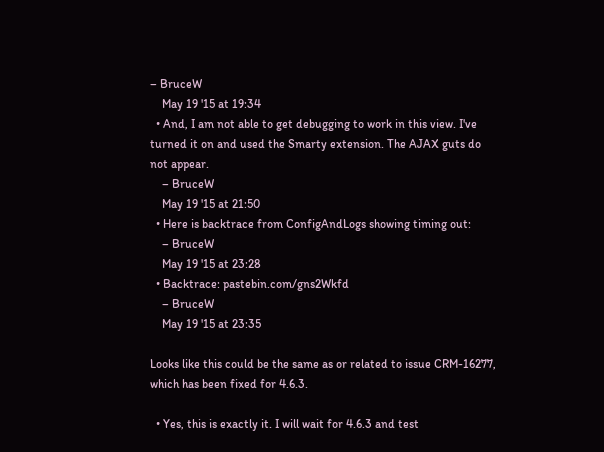– BruceW
    May 19 '15 at 19:34
  • And, I am not able to get debugging to work in this view. I've turned it on and used the Smarty extension. The AJAX guts do not appear.
    – BruceW
    May 19 '15 at 21:50
  • Here is backtrace from ConfigAndLogs showing timing out:
    – BruceW
    May 19 '15 at 23:28
  • Backtrace: pastebin.com/gns2Wkfd
    – BruceW
    May 19 '15 at 23:35

Looks like this could be the same as or related to issue CRM-16277, which has been fixed for 4.6.3.

  • Yes, this is exactly it. I will wait for 4.6.3 and test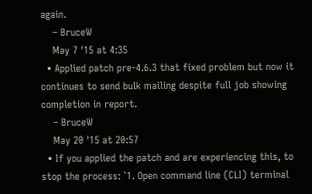again.
    – BruceW
    May 7 '15 at 4:35
  • Applied patch pre-4.6.3 that fixed problem but now it continues to send bulk mailing despite full job showing completion in report.
    – BruceW
    May 20 '15 at 20:57
  • If you applied the patch and are experiencing this, to stop the process: `1. Open command line (CLI) terminal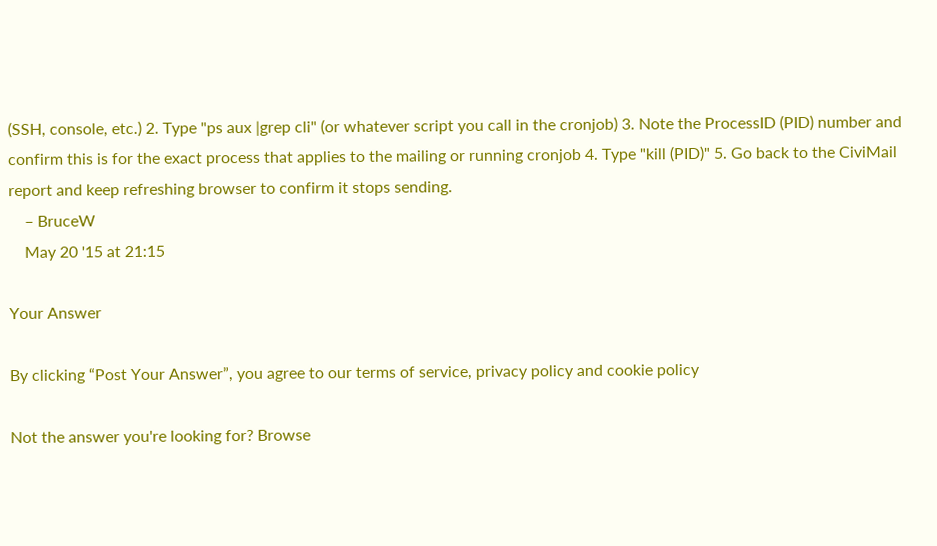(SSH, console, etc.) 2. Type "ps aux |grep cli" (or whatever script you call in the cronjob) 3. Note the ProcessID (PID) number and confirm this is for the exact process that applies to the mailing or running cronjob 4. Type "kill (PID)" 5. Go back to the CiviMail report and keep refreshing browser to confirm it stops sending.
    – BruceW
    May 20 '15 at 21:15

Your Answer

By clicking “Post Your Answer”, you agree to our terms of service, privacy policy and cookie policy

Not the answer you're looking for? Browse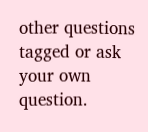other questions tagged or ask your own question.